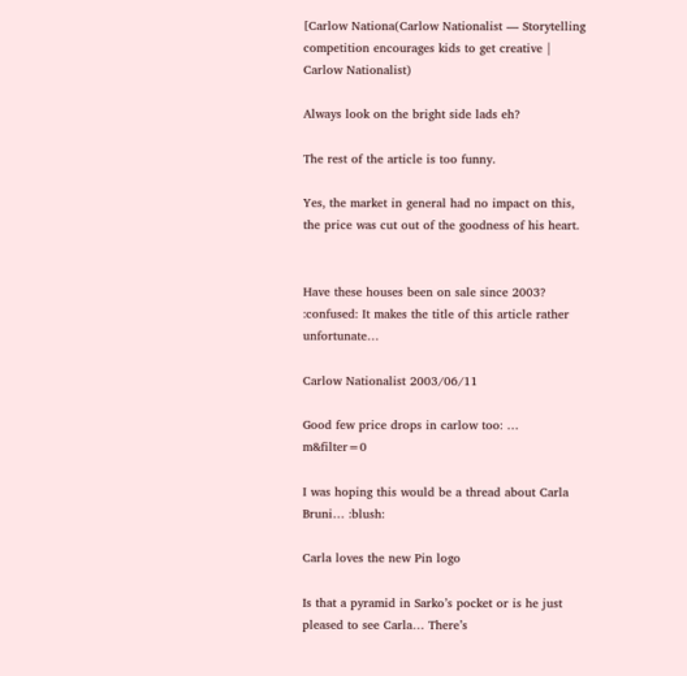[Carlow Nationa(Carlow Nationalist — Storytelling competition encourages kids to get creative | Carlow Nationalist)

Always look on the bright side lads eh?

The rest of the article is too funny.

Yes, the market in general had no impact on this, the price was cut out of the goodness of his heart.


Have these houses been on sale since 2003? :confused: It makes the title of this article rather unfortunate…

Carlow Nationalist 2003/06/11

Good few price drops in carlow too: … m&filter=0

I was hoping this would be a thread about Carla Bruni… :blush:

Carla loves the new Pin logo

Is that a pyramid in Sarko’s pocket or is he just pleased to see Carla… There’s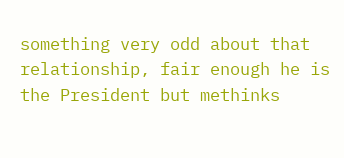something very odd about that relationship, fair enough he is the President but methinks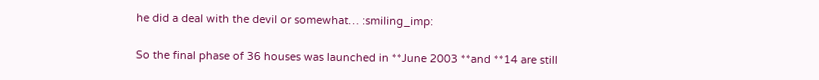he did a deal with the devil or somewhat… :smiling_imp:

So the final phase of 36 houses was launched in **June 2003 **and **14 are still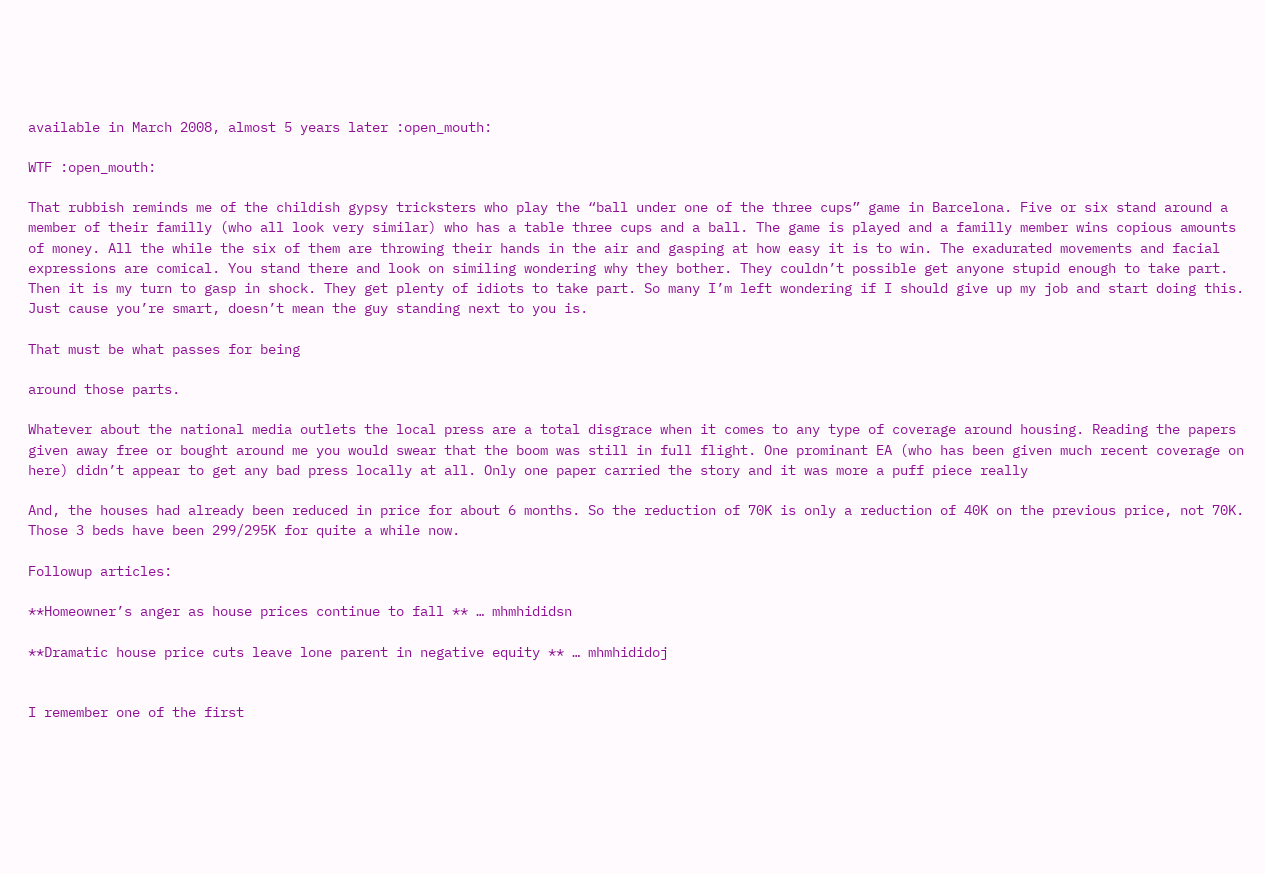available in March 2008, almost 5 years later :open_mouth:

WTF :open_mouth:

That rubbish reminds me of the childish gypsy tricksters who play the “ball under one of the three cups” game in Barcelona. Five or six stand around a member of their familly (who all look very similar) who has a table three cups and a ball. The game is played and a familly member wins copious amounts of money. All the while the six of them are throwing their hands in the air and gasping at how easy it is to win. The exadurated movements and facial expressions are comical. You stand there and look on similing wondering why they bother. They couldn’t possible get anyone stupid enough to take part.
Then it is my turn to gasp in shock. They get plenty of idiots to take part. So many I’m left wondering if I should give up my job and start doing this.
Just cause you’re smart, doesn’t mean the guy standing next to you is.

That must be what passes for being

around those parts.

Whatever about the national media outlets the local press are a total disgrace when it comes to any type of coverage around housing. Reading the papers given away free or bought around me you would swear that the boom was still in full flight. One prominant EA (who has been given much recent coverage on here) didn’t appear to get any bad press locally at all. Only one paper carried the story and it was more a puff piece really

And, the houses had already been reduced in price for about 6 months. So the reduction of 70K is only a reduction of 40K on the previous price, not 70K. Those 3 beds have been 299/295K for quite a while now.

Followup articles:

**Homeowner’s anger as house prices continue to fall ** … mhmhididsn

**Dramatic house price cuts leave lone parent in negative equity ** … mhmhididoj


I remember one of the first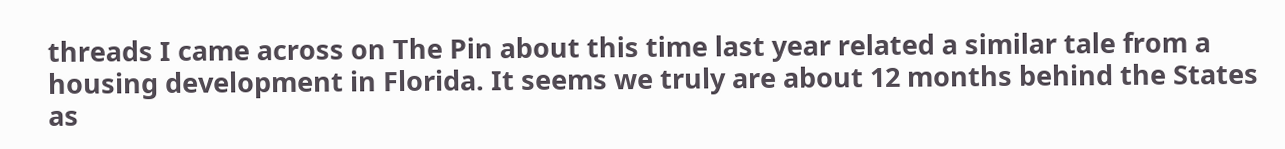threads I came across on The Pin about this time last year related a similar tale from a housing development in Florida. It seems we truly are about 12 months behind the States as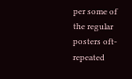per some of the regular posters oft-repeated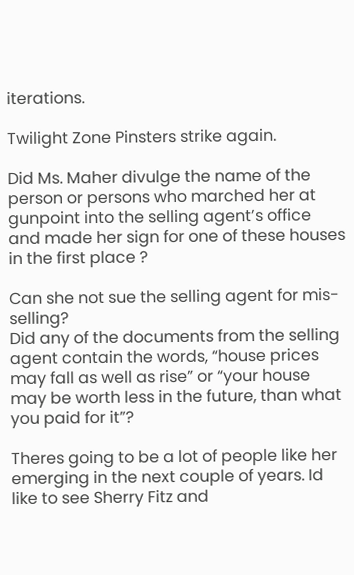iterations.

Twilight Zone Pinsters strike again.

Did Ms. Maher divulge the name of the person or persons who marched her at gunpoint into the selling agent’s office and made her sign for one of these houses in the first place ?

Can she not sue the selling agent for mis-selling?
Did any of the documents from the selling agent contain the words, “house prices may fall as well as rise” or “your house may be worth less in the future, than what you paid for it”?

Theres going to be a lot of people like her emerging in the next couple of years. Id like to see Sherry Fitz and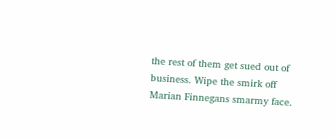the rest of them get sued out of business. Wipe the smirk off Marian Finnegans smarmy face.